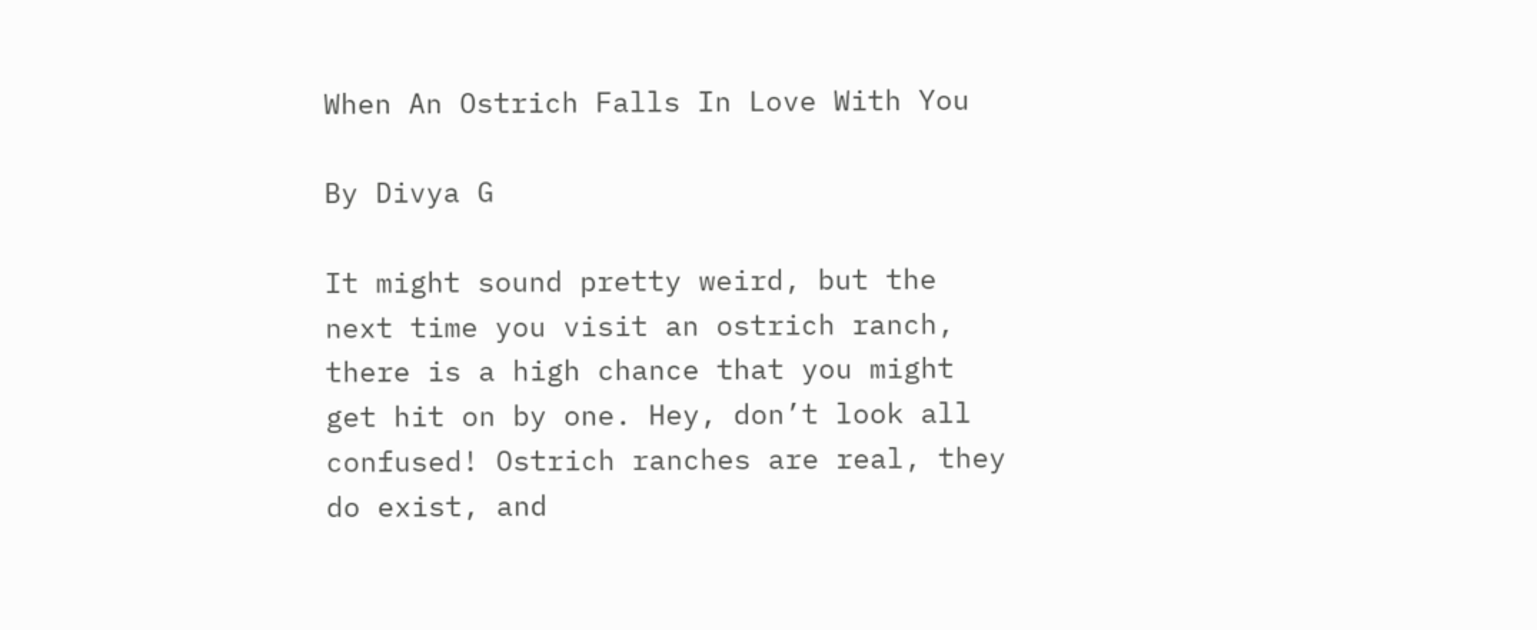When An Ostrich Falls In Love With You

By Divya G

It might sound pretty weird, but the next time you visit an ostrich ranch, there is a high chance that you might get hit on by one. Hey, don’t look all confused! Ostrich ranches are real, they do exist, and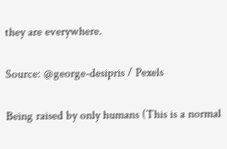they are everywhere.

Source: @george-desipris / Pexels

Being raised by only humans (This is a normal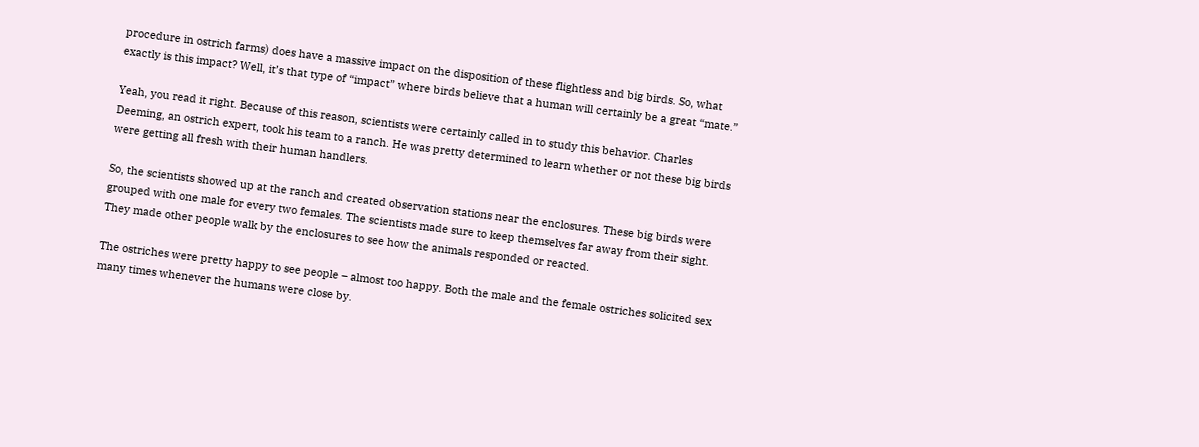procedure in ostrich farms) does have a massive impact on the disposition of these flightless and big birds. So, what exactly is this impact? Well, it’s that type of “impact” where birds believe that a human will certainly be a great “mate.”

Yeah, you read it right. Because of this reason, scientists were certainly called in to study this behavior. Charles Deeming, an ostrich expert, took his team to a ranch. He was pretty determined to learn whether or not these big birds were getting all fresh with their human handlers.

So, the scientists showed up at the ranch and created observation stations near the enclosures. These big birds were grouped with one male for every two females. The scientists made sure to keep themselves far away from their sight. They made other people walk by the enclosures to see how the animals responded or reacted.

The ostriches were pretty happy to see people – almost too happy. Both the male and the female ostriches solicited sex many times whenever the humans were close by.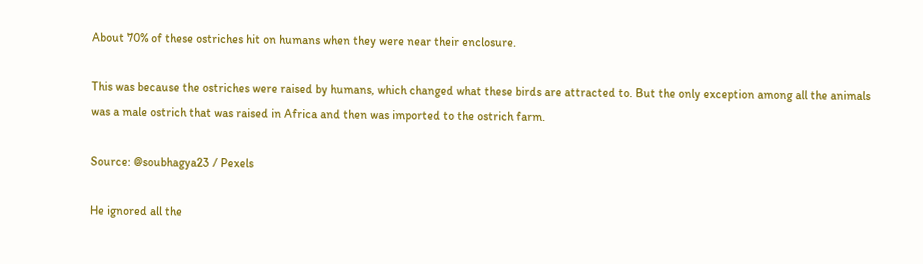About 70% of these ostriches hit on humans when they were near their enclosure.

This was because the ostriches were raised by humans, which changed what these birds are attracted to. But the only exception among all the animals was a male ostrich that was raised in Africa and then was imported to the ostrich farm.

Source: @soubhagya23 / Pexels

He ignored all the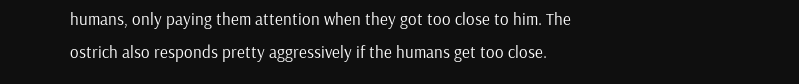humans, only paying them attention when they got too close to him. The ostrich also responds pretty aggressively if the humans get too close.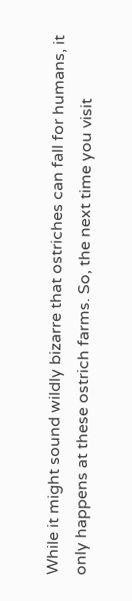While it might sound wildly bizarre that ostriches can fall for humans, it only happens at these ostrich farms. So, the next time you visit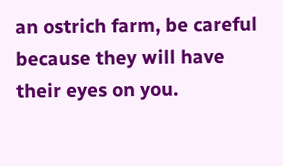an ostrich farm, be careful because they will have their eyes on you.